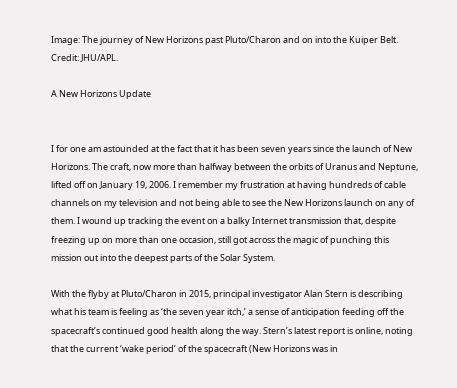Image: The journey of New Horizons past Pluto/Charon and on into the Kuiper Belt.
Credit: JHU/APL.

A New Horizons Update


I for one am astounded at the fact that it has been seven years since the launch of New Horizons. The craft, now more than halfway between the orbits of Uranus and Neptune, lifted off on January 19, 2006. I remember my frustration at having hundreds of cable channels on my television and not being able to see the New Horizons launch on any of them. I wound up tracking the event on a balky Internet transmission that, despite freezing up on more than one occasion, still got across the magic of punching this mission out into the deepest parts of the Solar System.

With the flyby at Pluto/Charon in 2015, principal investigator Alan Stern is describing what his team is feeling as ‘the seven year itch,’ a sense of anticipation feeding off the spacecraft’s continued good health along the way. Stern’s latest report is online, noting that the current ‘wake period’ of the spacecraft (New Horizons was in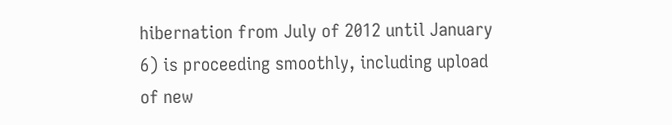hibernation from July of 2012 until January 6) is proceeding smoothly, including upload of new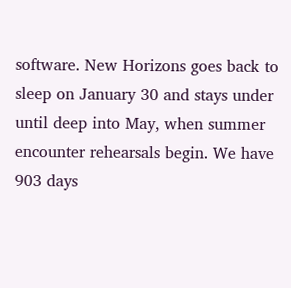software. New Horizons goes back to sleep on January 30 and stays under until deep into May, when summer encounter rehearsals begin. We have 903 days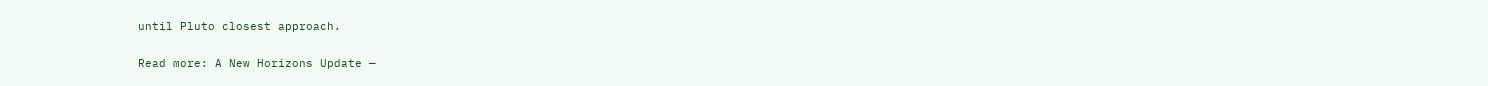until Pluto closest approach.

Read more: A New Horizons Update —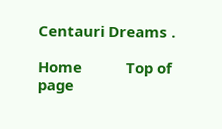Centauri Dreams .

Home           Top of page